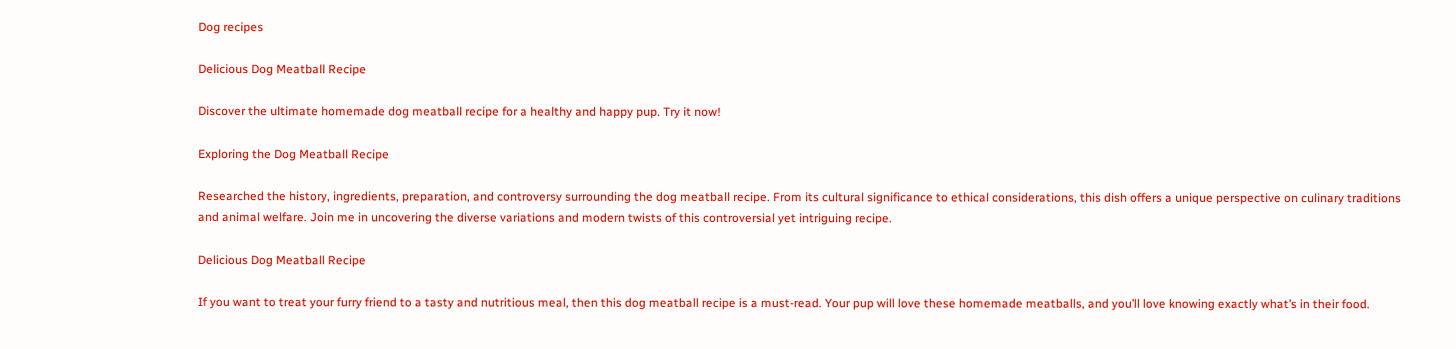Dog recipes

Delicious Dog Meatball Recipe

Discover the ultimate homemade dog meatball recipe for a healthy and happy pup. Try it now!

Exploring the Dog Meatball Recipe

Researched the history, ingredients, preparation, and controversy surrounding the dog meatball recipe. From its cultural significance to ethical considerations, this dish offers a unique perspective on culinary traditions and animal welfare. Join me in uncovering the diverse variations and modern twists of this controversial yet intriguing recipe.

Delicious Dog Meatball Recipe

If you want to treat your furry friend to a tasty and nutritious meal, then this dog meatball recipe is a must-read. Your pup will love these homemade meatballs, and you’ll love knowing exactly what’s in their food.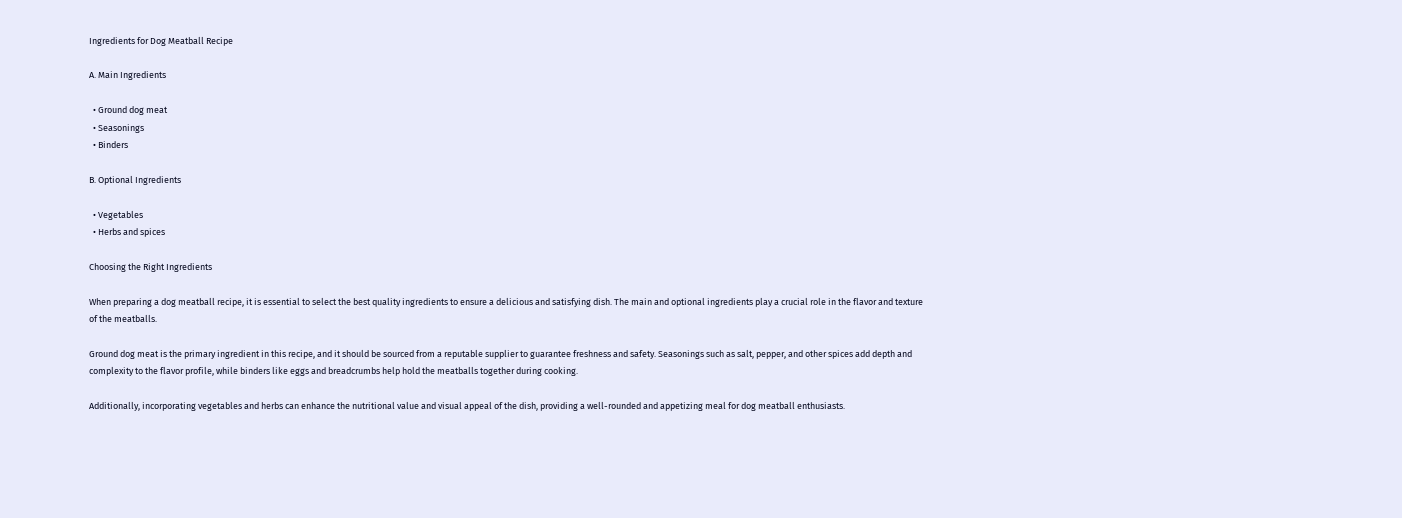Ingredients for Dog Meatball Recipe

A. Main Ingredients

  • Ground dog meat
  • Seasonings
  • Binders

B. Optional Ingredients

  • Vegetables
  • Herbs and spices

Choosing the Right Ingredients

When preparing a dog meatball recipe, it is essential to select the best quality ingredients to ensure a delicious and satisfying dish. The main and optional ingredients play a crucial role in the flavor and texture of the meatballs.

Ground dog meat is the primary ingredient in this recipe, and it should be sourced from a reputable supplier to guarantee freshness and safety. Seasonings such as salt, pepper, and other spices add depth and complexity to the flavor profile, while binders like eggs and breadcrumbs help hold the meatballs together during cooking.

Additionally, incorporating vegetables and herbs can enhance the nutritional value and visual appeal of the dish, providing a well-rounded and appetizing meal for dog meatball enthusiasts.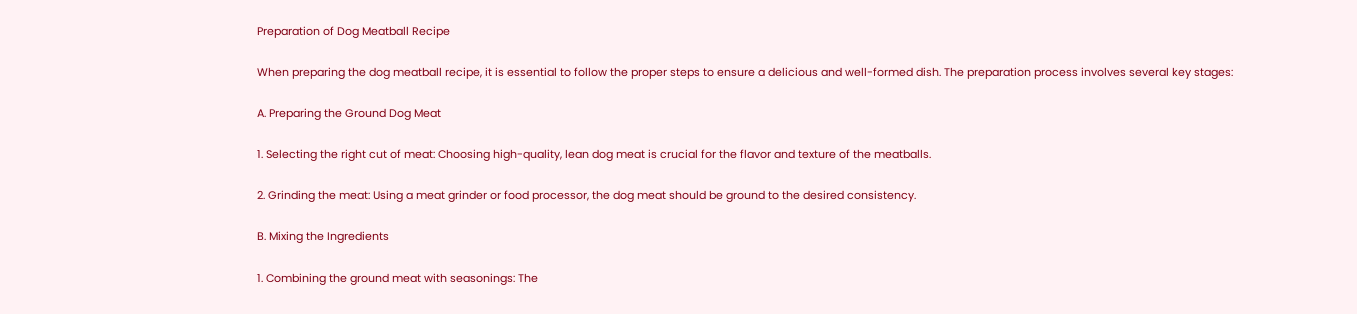Preparation of Dog Meatball Recipe

When preparing the dog meatball recipe, it is essential to follow the proper steps to ensure a delicious and well-formed dish. The preparation process involves several key stages:

A. Preparing the Ground Dog Meat

1. Selecting the right cut of meat: Choosing high-quality, lean dog meat is crucial for the flavor and texture of the meatballs.

2. Grinding the meat: Using a meat grinder or food processor, the dog meat should be ground to the desired consistency.

B. Mixing the Ingredients

1. Combining the ground meat with seasonings: The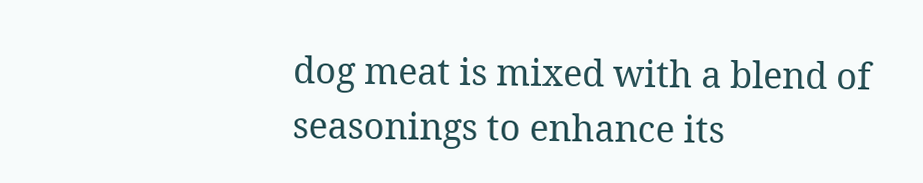dog meat is mixed with a blend of seasonings to enhance its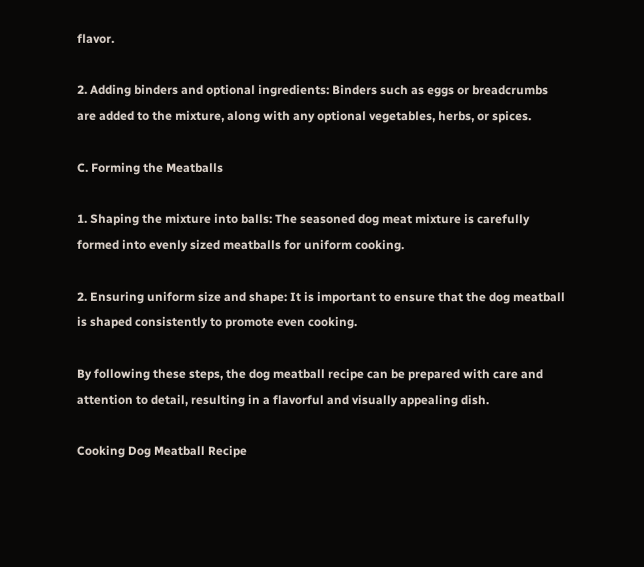flavor.

2. Adding binders and optional ingredients: Binders such as eggs or breadcrumbs are added to the mixture, along with any optional vegetables, herbs, or spices.

C. Forming the Meatballs

1. Shaping the mixture into balls: The seasoned dog meat mixture is carefully formed into evenly sized meatballs for uniform cooking.

2. Ensuring uniform size and shape: It is important to ensure that the dog meatball is shaped consistently to promote even cooking.

By following these steps, the dog meatball recipe can be prepared with care and attention to detail, resulting in a flavorful and visually appealing dish.

Cooking Dog Meatball Recipe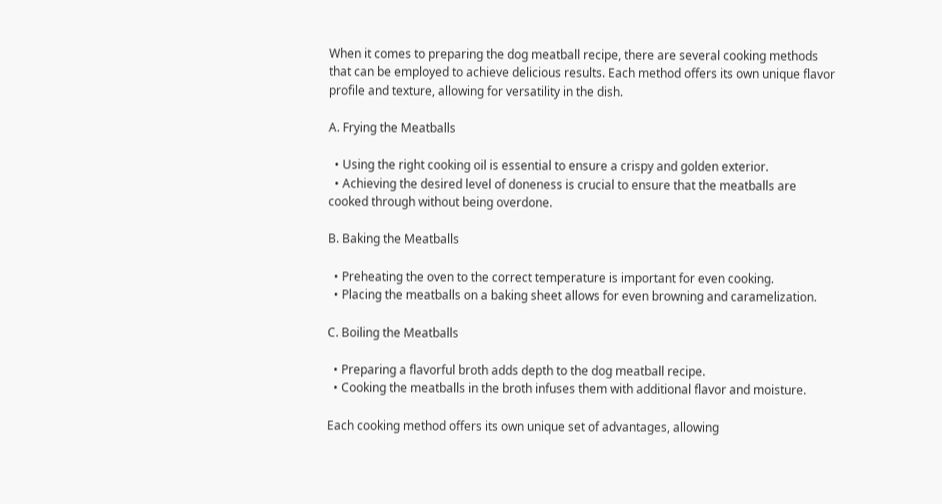When it comes to preparing the dog meatball recipe, there are several cooking methods that can be employed to achieve delicious results. Each method offers its own unique flavor profile and texture, allowing for versatility in the dish.

A. Frying the Meatballs

  • Using the right cooking oil is essential to ensure a crispy and golden exterior.
  • Achieving the desired level of doneness is crucial to ensure that the meatballs are cooked through without being overdone.

B. Baking the Meatballs

  • Preheating the oven to the correct temperature is important for even cooking.
  • Placing the meatballs on a baking sheet allows for even browning and caramelization.

C. Boiling the Meatballs

  • Preparing a flavorful broth adds depth to the dog meatball recipe.
  • Cooking the meatballs in the broth infuses them with additional flavor and moisture.

Each cooking method offers its own unique set of advantages, allowing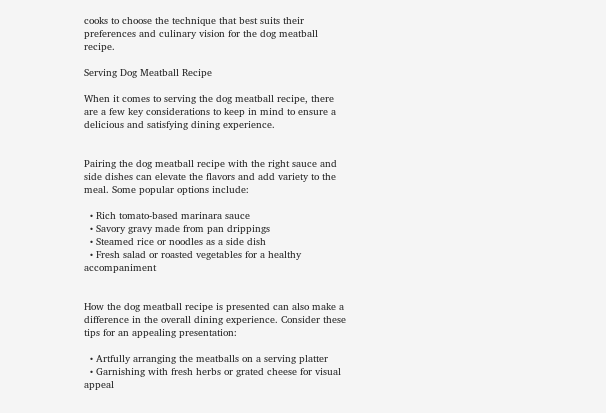cooks to choose the technique that best suits their preferences and culinary vision for the dog meatball recipe.

Serving Dog Meatball Recipe

When it comes to serving the dog meatball recipe, there are a few key considerations to keep in mind to ensure a delicious and satisfying dining experience.


Pairing the dog meatball recipe with the right sauce and side dishes can elevate the flavors and add variety to the meal. Some popular options include:

  • Rich tomato-based marinara sauce
  • Savory gravy made from pan drippings
  • Steamed rice or noodles as a side dish
  • Fresh salad or roasted vegetables for a healthy accompaniment


How the dog meatball recipe is presented can also make a difference in the overall dining experience. Consider these tips for an appealing presentation:

  • Artfully arranging the meatballs on a serving platter
  • Garnishing with fresh herbs or grated cheese for visual appeal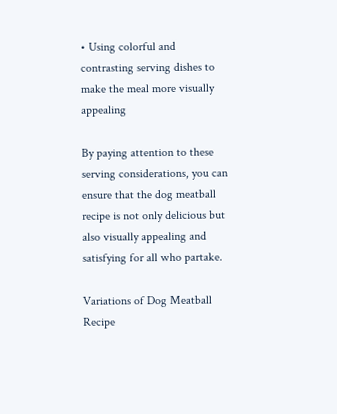• Using colorful and contrasting serving dishes to make the meal more visually appealing

By paying attention to these serving considerations, you can ensure that the dog meatball recipe is not only delicious but also visually appealing and satisfying for all who partake.

Variations of Dog Meatball Recipe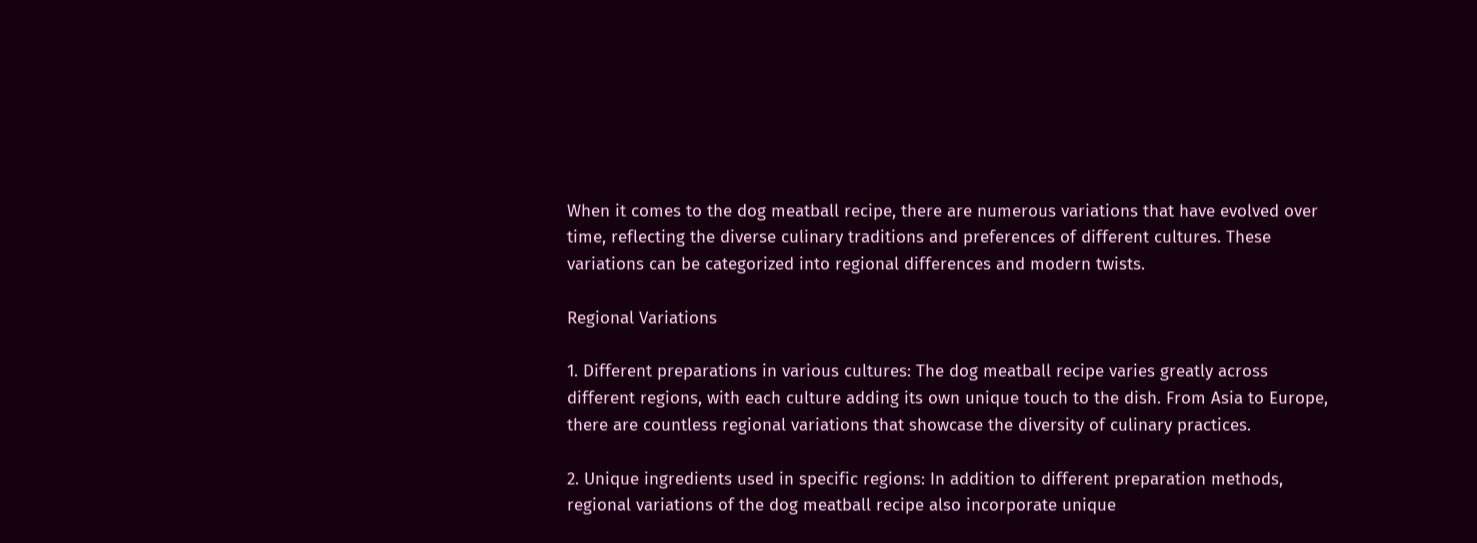When it comes to the dog meatball recipe, there are numerous variations that have evolved over time, reflecting the diverse culinary traditions and preferences of different cultures. These variations can be categorized into regional differences and modern twists.

Regional Variations

1. Different preparations in various cultures: The dog meatball recipe varies greatly across different regions, with each culture adding its own unique touch to the dish. From Asia to Europe, there are countless regional variations that showcase the diversity of culinary practices.

2. Unique ingredients used in specific regions: In addition to different preparation methods, regional variations of the dog meatball recipe also incorporate unique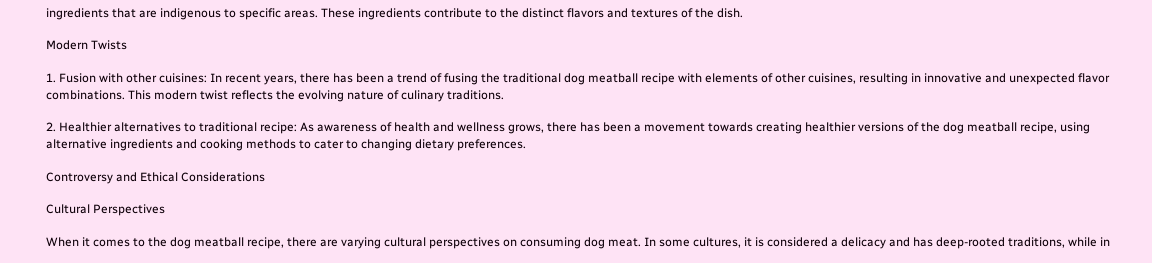ingredients that are indigenous to specific areas. These ingredients contribute to the distinct flavors and textures of the dish.

Modern Twists

1. Fusion with other cuisines: In recent years, there has been a trend of fusing the traditional dog meatball recipe with elements of other cuisines, resulting in innovative and unexpected flavor combinations. This modern twist reflects the evolving nature of culinary traditions.

2. Healthier alternatives to traditional recipe: As awareness of health and wellness grows, there has been a movement towards creating healthier versions of the dog meatball recipe, using alternative ingredients and cooking methods to cater to changing dietary preferences.

Controversy and Ethical Considerations

Cultural Perspectives

When it comes to the dog meatball recipe, there are varying cultural perspectives on consuming dog meat. In some cultures, it is considered a delicacy and has deep-rooted traditions, while in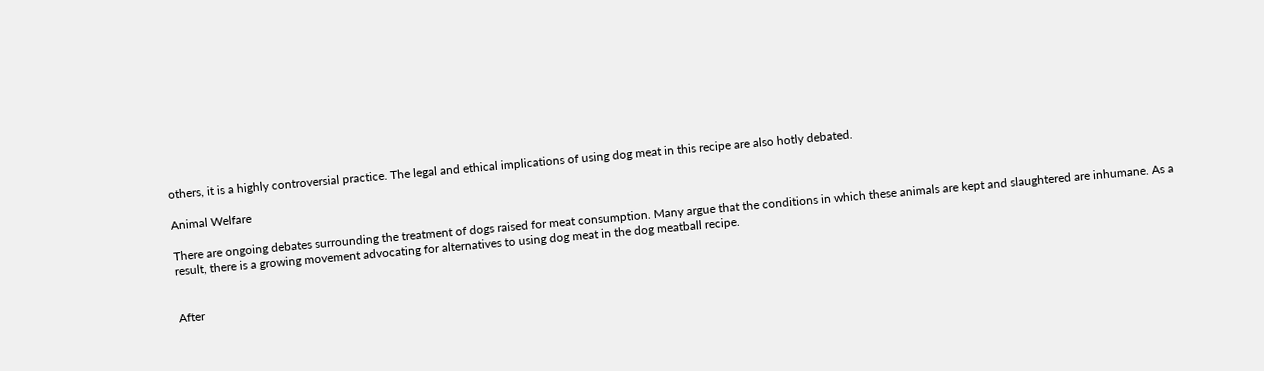others, it is a highly controversial practice. The legal and ethical implications of using dog meat in this recipe are also hotly debated.

Animal Welfare

There are ongoing debates surrounding the treatment of dogs raised for meat consumption. Many argue that the conditions in which these animals are kept and slaughtered are inhumane. As a result, there is a growing movement advocating for alternatives to using dog meat in the dog meatball recipe.


After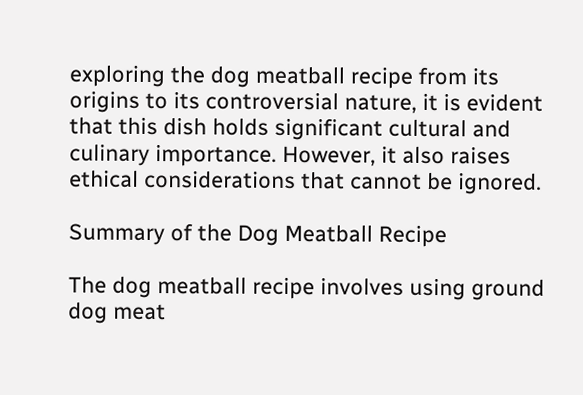exploring the dog meatball recipe from its origins to its controversial nature, it is evident that this dish holds significant cultural and culinary importance. However, it also raises ethical considerations that cannot be ignored.

Summary of the Dog Meatball Recipe

The dog meatball recipe involves using ground dog meat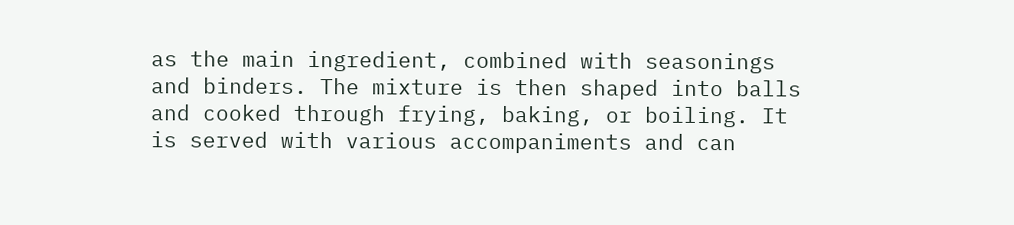as the main ingredient, combined with seasonings and binders. The mixture is then shaped into balls and cooked through frying, baking, or boiling. It is served with various accompaniments and can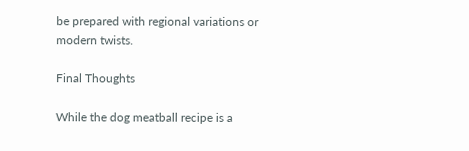be prepared with regional variations or modern twists.

Final Thoughts

While the dog meatball recipe is a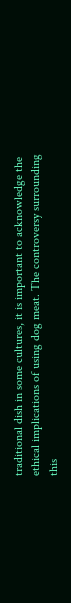traditional dish in some cultures, it is important to acknowledge the ethical implications of using dog meat. The controversy surrounding this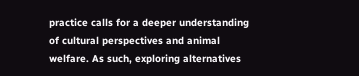practice calls for a deeper understanding of cultural perspectives and animal welfare. As such, exploring alternatives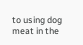to using dog meat in the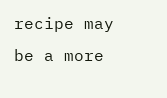recipe may be a more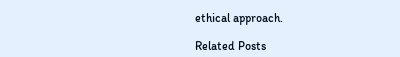ethical approach.

Related Posts